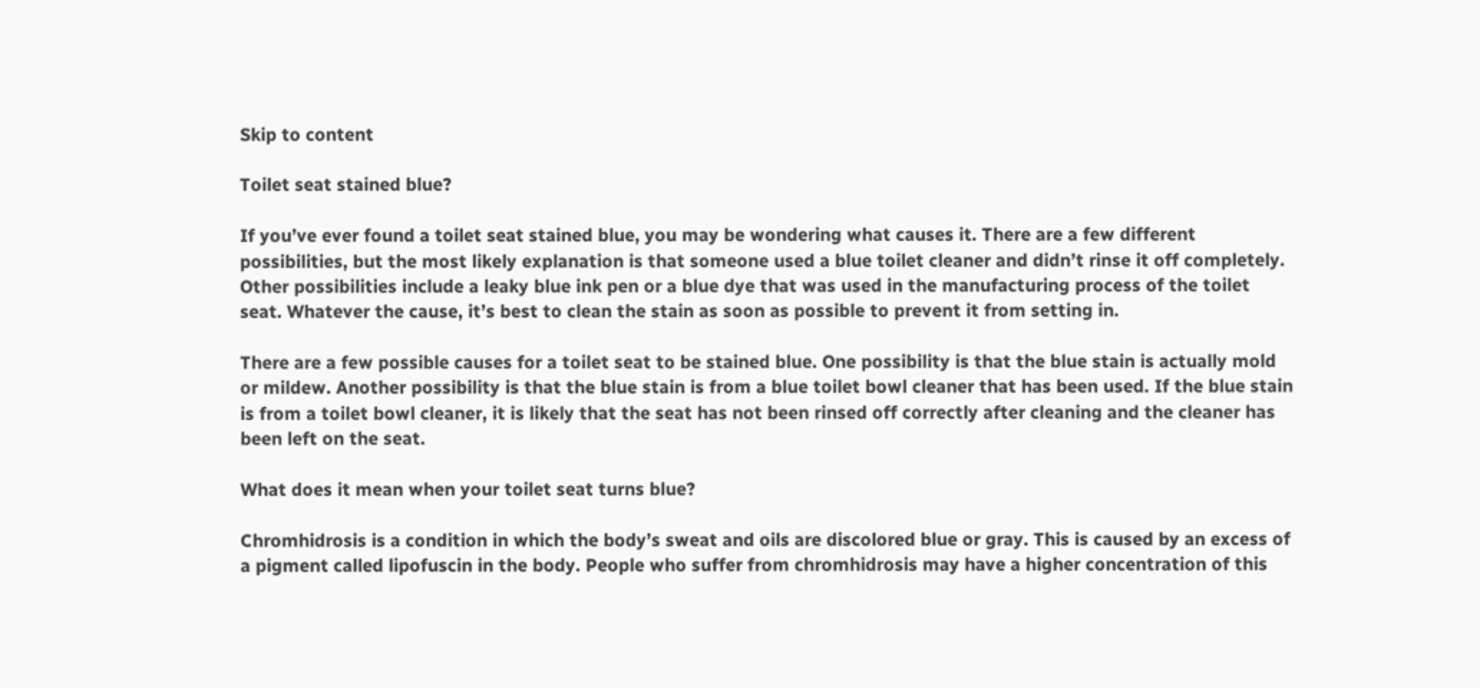Skip to content

Toilet seat stained blue?

If you’ve ever found a toilet seat stained blue, you may be wondering what causes it. There are a few different possibilities, but the most likely explanation is that someone used a blue toilet cleaner and didn’t rinse it off completely. Other possibilities include a leaky blue ink pen or a blue dye that was used in the manufacturing process of the toilet seat. Whatever the cause, it’s best to clean the stain as soon as possible to prevent it from setting in.

There are a few possible causes for a toilet seat to be stained blue. One possibility is that the blue stain is actually mold or mildew. Another possibility is that the blue stain is from a blue toilet bowl cleaner that has been used. If the blue stain is from a toilet bowl cleaner, it is likely that the seat has not been rinsed off correctly after cleaning and the cleaner has been left on the seat.

What does it mean when your toilet seat turns blue?

Chromhidrosis is a condition in which the body’s sweat and oils are discolored blue or gray. This is caused by an excess of a pigment called lipofuscin in the body. People who suffer from chromhidrosis may have a higher concentration of this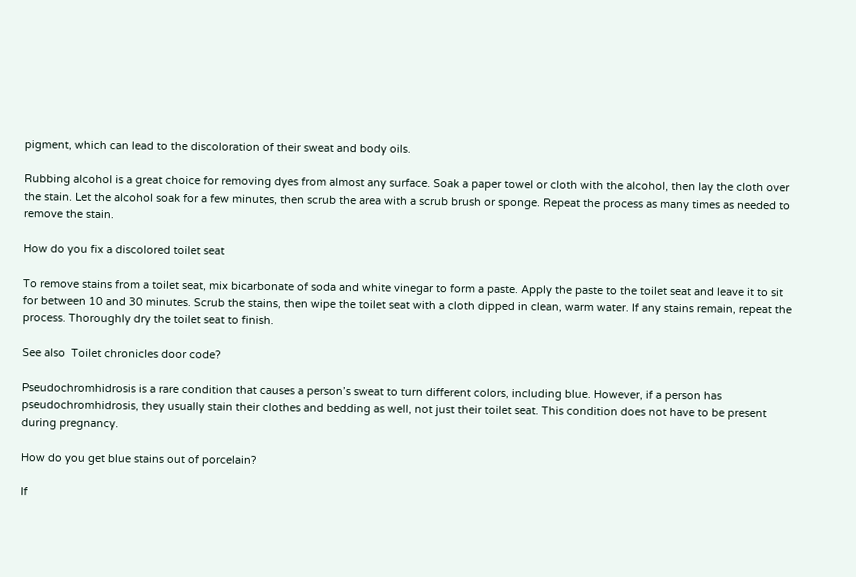pigment, which can lead to the discoloration of their sweat and body oils.

Rubbing alcohol is a great choice for removing dyes from almost any surface. Soak a paper towel or cloth with the alcohol, then lay the cloth over the stain. Let the alcohol soak for a few minutes, then scrub the area with a scrub brush or sponge. Repeat the process as many times as needed to remove the stain.

How do you fix a discolored toilet seat

To remove stains from a toilet seat, mix bicarbonate of soda and white vinegar to form a paste. Apply the paste to the toilet seat and leave it to sit for between 10 and 30 minutes. Scrub the stains, then wipe the toilet seat with a cloth dipped in clean, warm water. If any stains remain, repeat the process. Thoroughly dry the toilet seat to finish.

See also  Toilet chronicles door code?

Pseudochromhidrosis is a rare condition that causes a person’s sweat to turn different colors, including blue. However, if a person has pseudochromhidrosis, they usually stain their clothes and bedding as well, not just their toilet seat. This condition does not have to be present during pregnancy.

How do you get blue stains out of porcelain?

If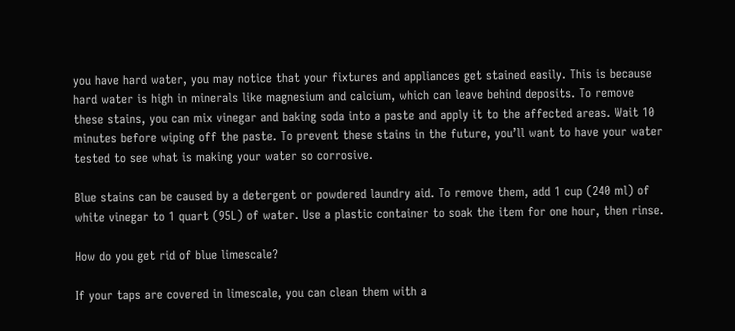you have hard water, you may notice that your fixtures and appliances get stained easily. This is because hard water is high in minerals like magnesium and calcium, which can leave behind deposits. To remove these stains, you can mix vinegar and baking soda into a paste and apply it to the affected areas. Wait 10 minutes before wiping off the paste. To prevent these stains in the future, you’ll want to have your water tested to see what is making your water so corrosive.

Blue stains can be caused by a detergent or powdered laundry aid. To remove them, add 1 cup (240 ml) of white vinegar to 1 quart (95L) of water. Use a plastic container to soak the item for one hour, then rinse.

How do you get rid of blue limescale?

If your taps are covered in limescale, you can clean them with a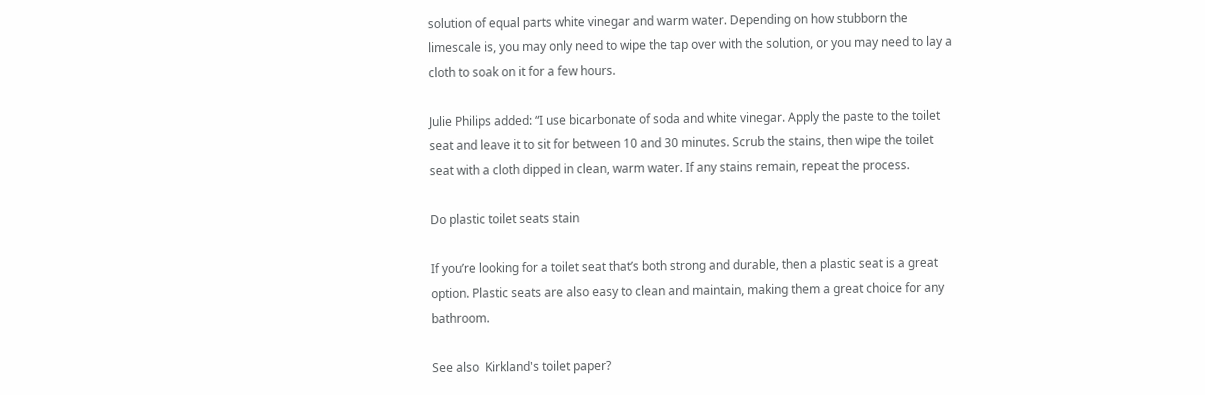solution of equal parts white vinegar and warm water. Depending on how stubborn the limescale is, you may only need to wipe the tap over with the solution, or you may need to lay a cloth to soak on it for a few hours.

Julie Philips added: “I use bicarbonate of soda and white vinegar. Apply the paste to the toilet seat and leave it to sit for between 10 and 30 minutes. Scrub the stains, then wipe the toilet seat with a cloth dipped in clean, warm water. If any stains remain, repeat the process.

Do plastic toilet seats stain

If you’re looking for a toilet seat that’s both strong and durable, then a plastic seat is a great option. Plastic seats are also easy to clean and maintain, making them a great choice for any bathroom.

See also  Kirkland's toilet paper?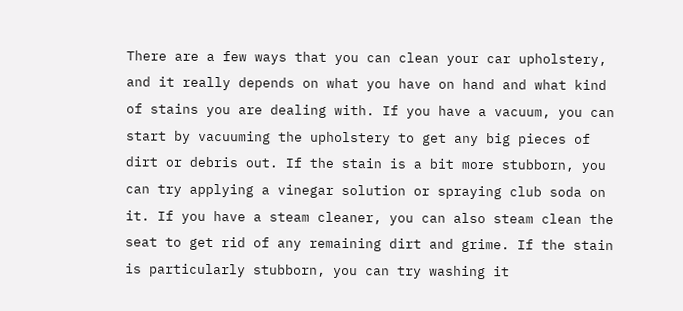There are a few ways that you can clean your car upholstery, and it really depends on what you have on hand and what kind of stains you are dealing with. If you have a vacuum, you can start by vacuuming the upholstery to get any big pieces of dirt or debris out. If the stain is a bit more stubborn, you can try applying a vinegar solution or spraying club soda on it. If you have a steam cleaner, you can also steam clean the seat to get rid of any remaining dirt and grime. If the stain is particularly stubborn, you can try washing it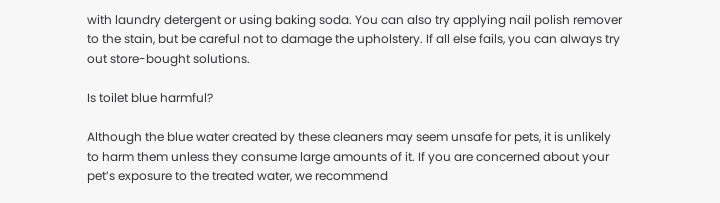with laundry detergent or using baking soda. You can also try applying nail polish remover to the stain, but be careful not to damage the upholstery. If all else fails, you can always try out store-bought solutions.

Is toilet blue harmful?

Although the blue water created by these cleaners may seem unsafe for pets, it is unlikely to harm them unless they consume large amounts of it. If you are concerned about your pet’s exposure to the treated water, we recommend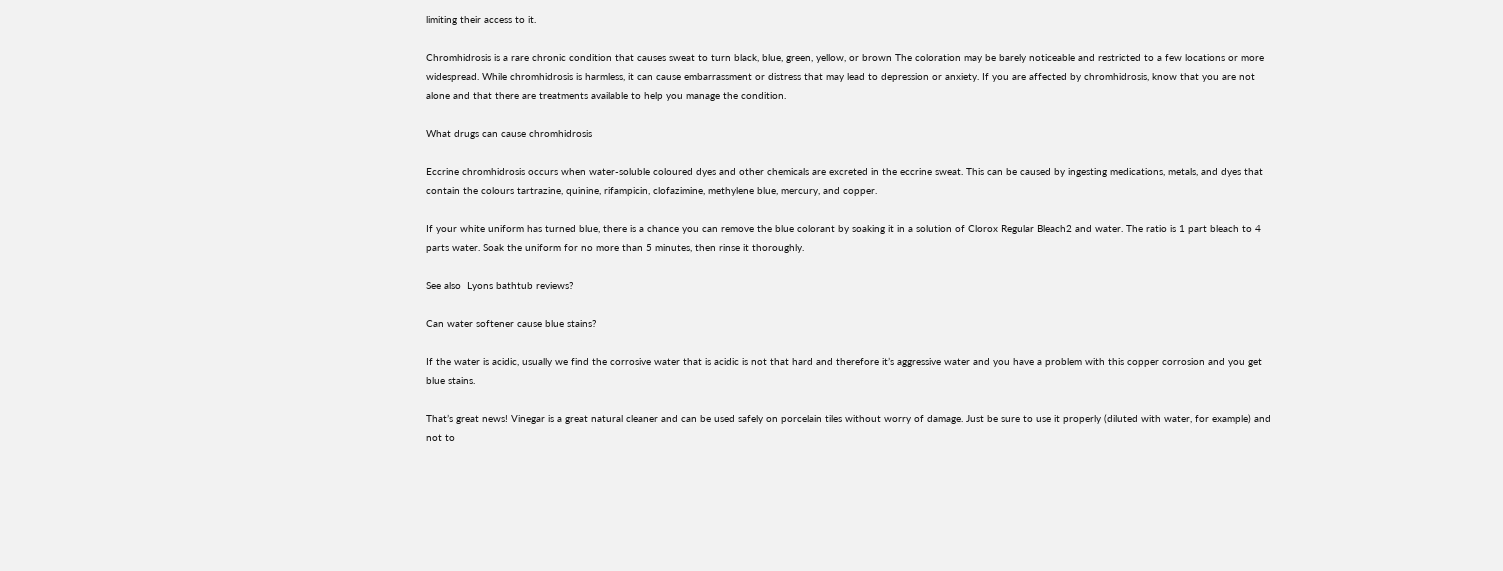limiting their access to it.

Chromhidrosis is a rare chronic condition that causes sweat to turn black, blue, green, yellow, or brown The coloration may be barely noticeable and restricted to a few locations or more widespread. While chromhidrosis is harmless, it can cause embarrassment or distress that may lead to depression or anxiety. If you are affected by chromhidrosis, know that you are not alone and that there are treatments available to help you manage the condition.

What drugs can cause chromhidrosis

Eccrine chromhidrosis occurs when water-soluble coloured dyes and other chemicals are excreted in the eccrine sweat. This can be caused by ingesting medications, metals, and dyes that contain the colours tartrazine, quinine, rifampicin, clofazimine, methylene blue, mercury, and copper.

If your white uniform has turned blue, there is a chance you can remove the blue colorant by soaking it in a solution of Clorox Regular Bleach2 and water. The ratio is 1 part bleach to 4 parts water. Soak the uniform for no more than 5 minutes, then rinse it thoroughly.

See also  Lyons bathtub reviews?

Can water softener cause blue stains?

If the water is acidic, usually we find the corrosive water that is acidic is not that hard and therefore it’s aggressive water and you have a problem with this copper corrosion and you get blue stains.

That’s great news! Vinegar is a great natural cleaner and can be used safely on porcelain tiles without worry of damage. Just be sure to use it properly (diluted with water, for example) and not to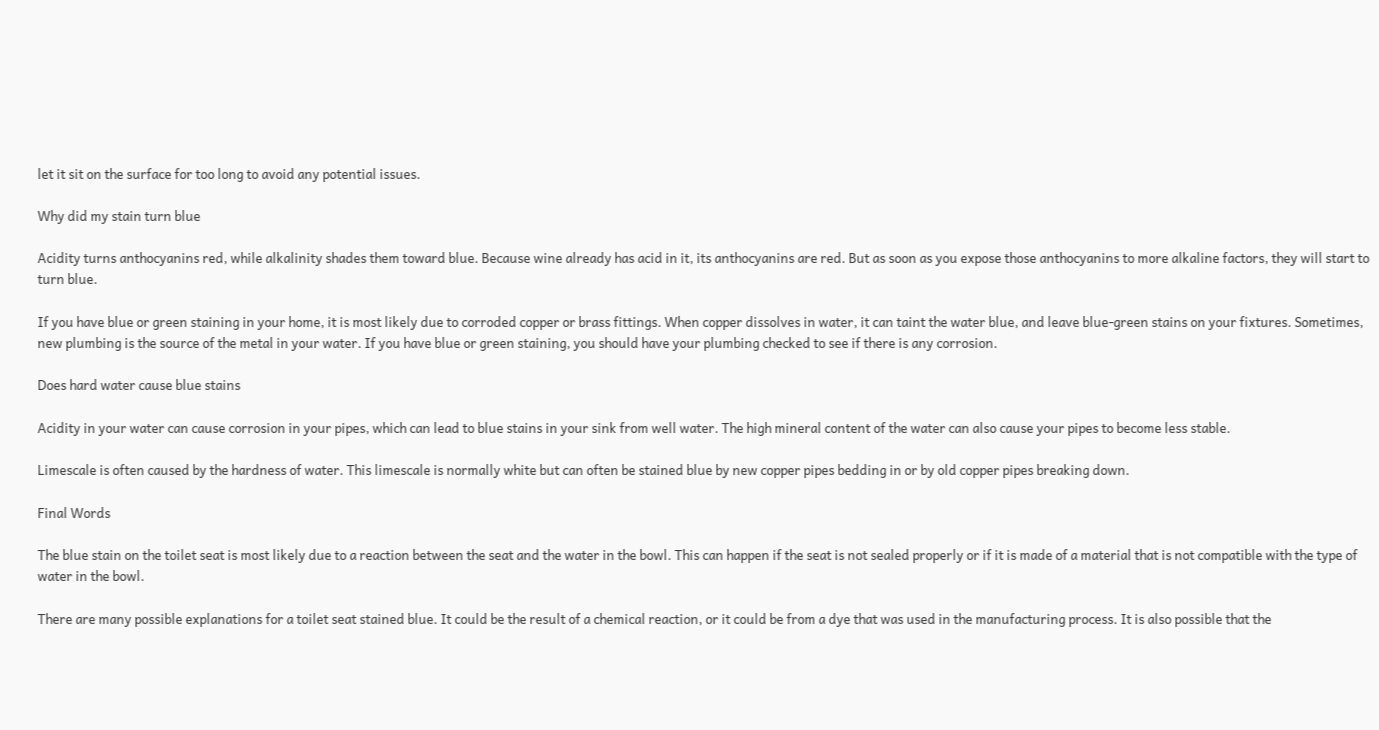let it sit on the surface for too long to avoid any potential issues.

Why did my stain turn blue

Acidity turns anthocyanins red, while alkalinity shades them toward blue. Because wine already has acid in it, its anthocyanins are red. But as soon as you expose those anthocyanins to more alkaline factors, they will start to turn blue.

If you have blue or green staining in your home, it is most likely due to corroded copper or brass fittings. When copper dissolves in water, it can taint the water blue, and leave blue-green stains on your fixtures. Sometimes, new plumbing is the source of the metal in your water. If you have blue or green staining, you should have your plumbing checked to see if there is any corrosion.

Does hard water cause blue stains

Acidity in your water can cause corrosion in your pipes, which can lead to blue stains in your sink from well water. The high mineral content of the water can also cause your pipes to become less stable.

Limescale is often caused by the hardness of water. This limescale is normally white but can often be stained blue by new copper pipes bedding in or by old copper pipes breaking down.

Final Words

The blue stain on the toilet seat is most likely due to a reaction between the seat and the water in the bowl. This can happen if the seat is not sealed properly or if it is made of a material that is not compatible with the type of water in the bowl.

There are many possible explanations for a toilet seat stained blue. It could be the result of a chemical reaction, or it could be from a dye that was used in the manufacturing process. It is also possible that the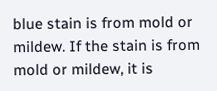blue stain is from mold or mildew. If the stain is from mold or mildew, it is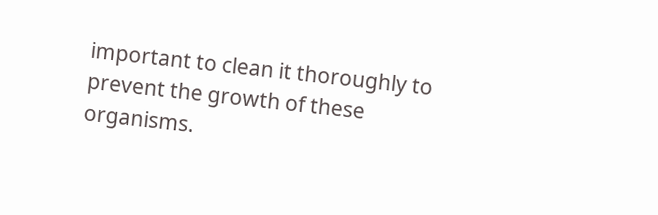important to clean it thoroughly to prevent the growth of these organisms.